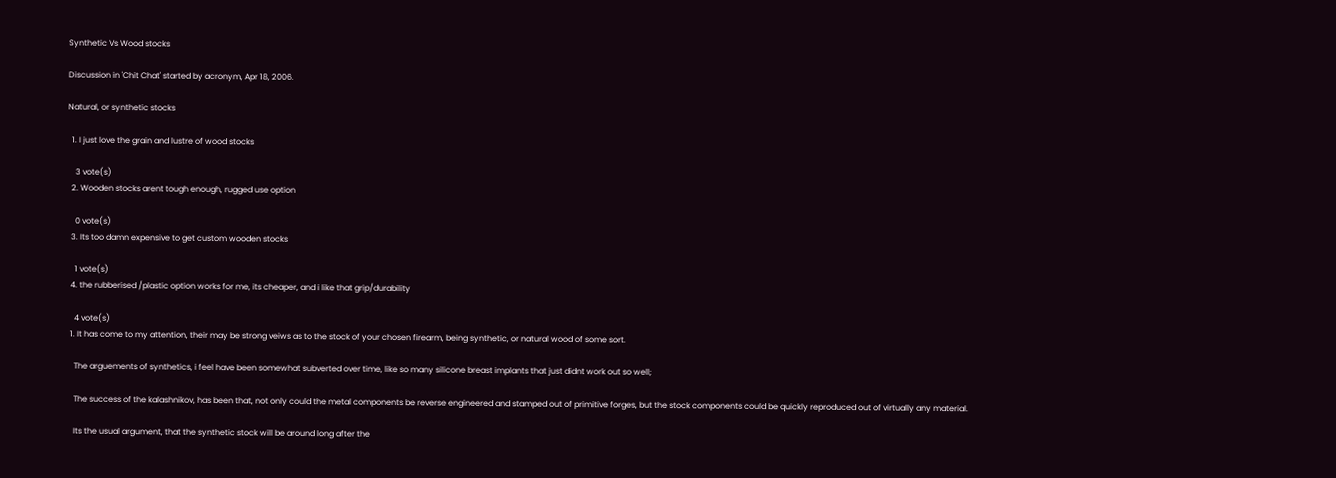Synthetic Vs Wood stocks

Discussion in 'Chit Chat' started by acronym, Apr 18, 2006.

Natural, or synthetic stocks

  1. I just love the grain and lustre of wood stocks

    3 vote(s)
  2. Wooden stocks arent tough enough, rugged use option

    0 vote(s)
  3. Its too damn expensive to get custom wooden stocks

    1 vote(s)
  4. the rubberised /plastic option works for me, its cheaper, and i like that grip/durability

    4 vote(s)
  1. It has come to my attention, their may be strong veiws as to the stock of your chosen firearm, being synthetic, or natural wood of some sort.

    The arguements of synthetics, i feel have been somewhat subverted over time, like so many silicone breast implants that just didnt work out so well;

    The success of the kalashnikov, has been that, not only could the metal components be reverse engineered and stamped out of primitive forges, but the stock components could be quickly reproduced out of virtually any material.

    Its the usual argument, that the synthetic stock will be around long after the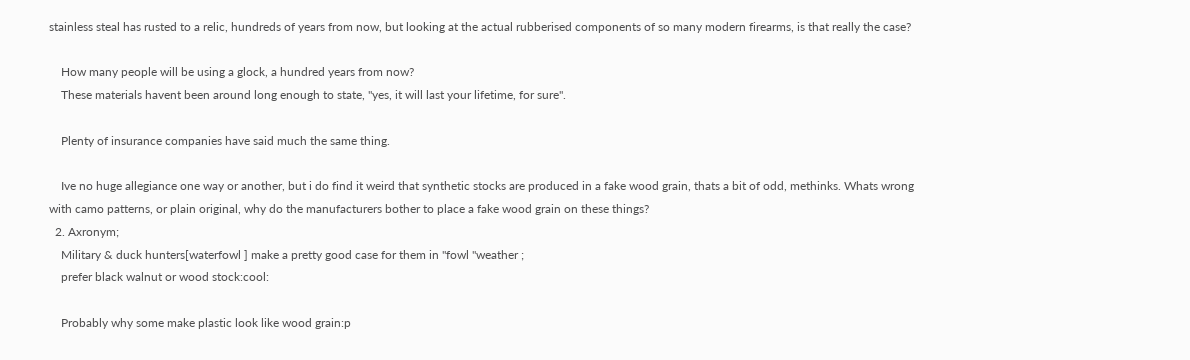stainless steal has rusted to a relic, hundreds of years from now, but looking at the actual rubberised components of so many modern firearms, is that really the case?

    How many people will be using a glock, a hundred years from now?
    These materials havent been around long enough to state, "yes, it will last your lifetime, for sure".

    Plenty of insurance companies have said much the same thing.

    Ive no huge allegiance one way or another, but i do find it weird that synthetic stocks are produced in a fake wood grain, thats a bit of odd, methinks. Whats wrong with camo patterns, or plain original, why do the manufacturers bother to place a fake wood grain on these things?
  2. Axronym;
    Military & duck hunters[waterfowl ] make a pretty good case for them in ''fowl ''weather ;
    prefer black walnut or wood stock:cool:

    Probably why some make plastic look like wood grain:p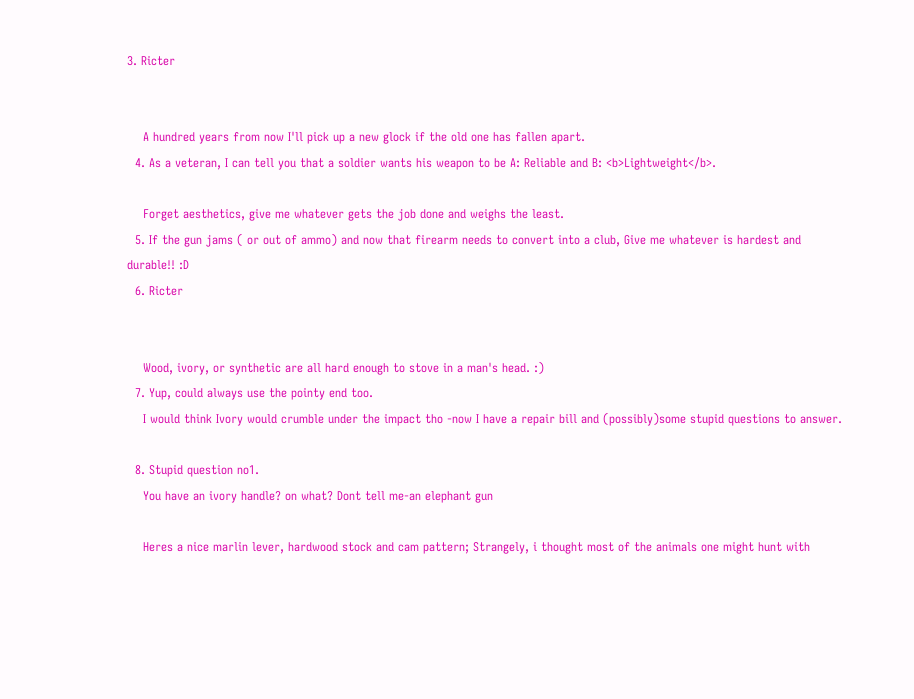3. Ricter


    A hundred years from now I'll pick up a new glock if the old one has fallen apart.
  4. As a veteran, I can tell you that a soldier wants his weapon to be A: Reliable and B: <b>Lightweight</b>.

    Forget aesthetics, give me whatever gets the job done and weighs the least.
  5. If the gun jams ( or out of ammo) and now that firearm needs to convert into a club, Give me whatever is hardest and durable!! :D
  6. Ricter


    Wood, ivory, or synthetic are all hard enough to stove in a man's head. :)
  7. Yup, could always use the pointy end too.
    I would think Ivory would crumble under the impact tho -now I have a repair bill and (possibly)some stupid questions to answer.

  8. Stupid question no1.
    You have an ivory handle? on what? Dont tell me-an elephant gun

    Heres a nice marlin lever, hardwood stock and cam pattern; Strangely, i thought most of the animals one might hunt with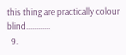this thing are practically colour blind............
  9.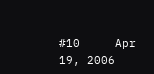#10     Apr 19, 2006